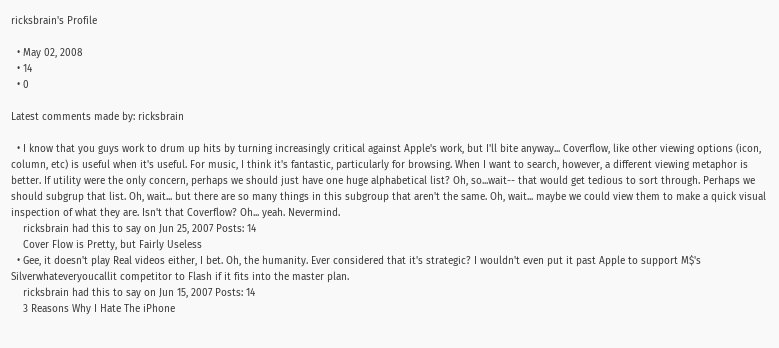ricksbrain's Profile

  • May 02, 2008
  • 14
  • 0

Latest comments made by: ricksbrain

  • I know that you guys work to drum up hits by turning increasingly critical against Apple's work, but I'll bite anyway... Coverflow, like other viewing options (icon, column, etc) is useful when it's useful. For music, I think it's fantastic, particularly for browsing. When I want to search, however, a different viewing metaphor is better. If utility were the only concern, perhaps we should just have one huge alphabetical list? Oh, so...wait-- that would get tedious to sort through. Perhaps we should subgrup that list. Oh, wait... but there are so many things in this subgroup that aren't the same. Oh, wait... maybe we could view them to make a quick visual inspection of what they are. Isn't that Coverflow? Oh... yeah. Nevermind.
    ricksbrain had this to say on Jun 25, 2007 Posts: 14
    Cover Flow is Pretty, but Fairly Useless
  • Gee, it doesn't play Real videos either, I bet. Oh, the humanity. Ever considered that it's strategic? I wouldn't even put it past Apple to support M$'s Silverwhateveryoucallit competitor to Flash if it fits into the master plan.
    ricksbrain had this to say on Jun 15, 2007 Posts: 14
    3 Reasons Why I Hate The iPhone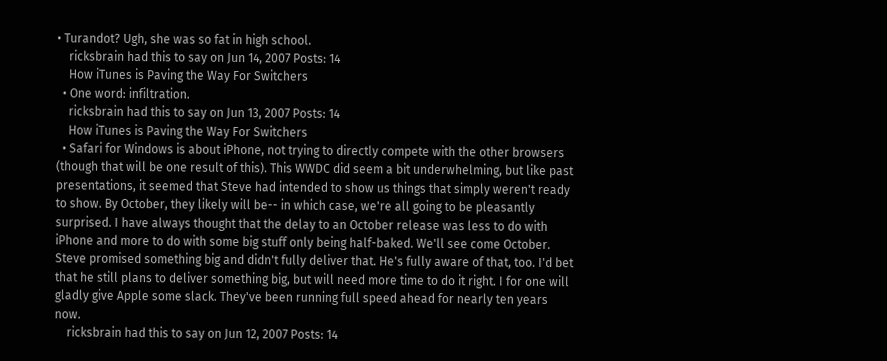• Turandot? Ugh, she was so fat in high school.
    ricksbrain had this to say on Jun 14, 2007 Posts: 14
    How iTunes is Paving the Way For Switchers
  • One word: infiltration.
    ricksbrain had this to say on Jun 13, 2007 Posts: 14
    How iTunes is Paving the Way For Switchers
  • Safari for Windows is about iPhone, not trying to directly compete with the other browsers (though that will be one result of this). This WWDC did seem a bit underwhelming, but like past presentations, it seemed that Steve had intended to show us things that simply weren't ready to show. By October, they likely will be-- in which case, we're all going to be pleasantly surprised. I have always thought that the delay to an October release was less to do with iPhone and more to do with some big stuff only being half-baked. We'll see come October. Steve promised something big and didn't fully deliver that. He's fully aware of that, too. I'd bet that he still plans to deliver something big, but will need more time to do it right. I for one will gladly give Apple some slack. They've been running full speed ahead for nearly ten years now.
    ricksbrain had this to say on Jun 12, 2007 Posts: 14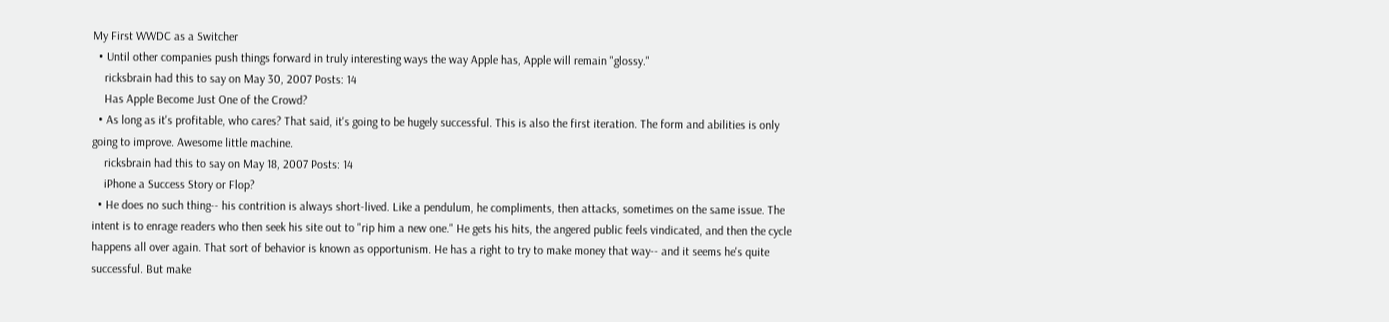My First WWDC as a Switcher
  • Until other companies push things forward in truly interesting ways the way Apple has, Apple will remain "glossy."
    ricksbrain had this to say on May 30, 2007 Posts: 14
    Has Apple Become Just One of the Crowd?
  • As long as it's profitable, who cares? That said, it's going to be hugely successful. This is also the first iteration. The form and abilities is only going to improve. Awesome little machine.
    ricksbrain had this to say on May 18, 2007 Posts: 14
    iPhone a Success Story or Flop?
  • He does no such thing-- his contrition is always short-lived. Like a pendulum, he compliments, then attacks, sometimes on the same issue. The intent is to enrage readers who then seek his site out to "rip him a new one." He gets his hits, the angered public feels vindicated, and then the cycle happens all over again. That sort of behavior is known as opportunism. He has a right to try to make money that way-- and it seems he's quite successful. But make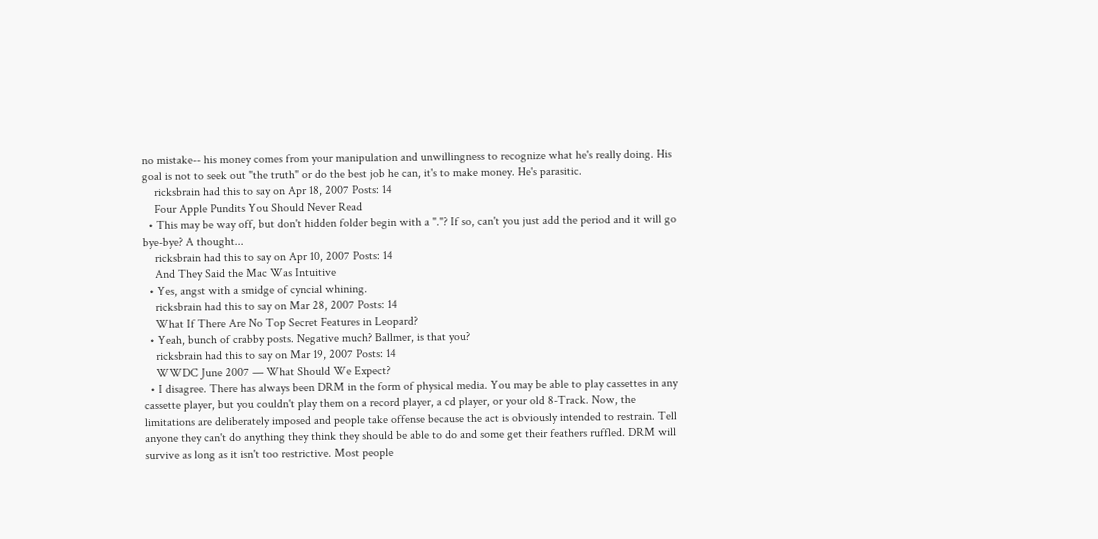no mistake-- his money comes from your manipulation and unwillingness to recognize what he's really doing. His goal is not to seek out "the truth" or do the best job he can, it's to make money. He's parasitic.
    ricksbrain had this to say on Apr 18, 2007 Posts: 14
    Four Apple Pundits You Should Never Read
  • This may be way off, but don't hidden folder begin with a "."? If so, can't you just add the period and it will go bye-bye? A thought...
    ricksbrain had this to say on Apr 10, 2007 Posts: 14
    And They Said the Mac Was Intuitive
  • Yes, angst with a smidge of cyncial whining.
    ricksbrain had this to say on Mar 28, 2007 Posts: 14
    What If There Are No Top Secret Features in Leopard?
  • Yeah, bunch of crabby posts. Negative much? Ballmer, is that you?
    ricksbrain had this to say on Mar 19, 2007 Posts: 14
    WWDC June 2007 — What Should We Expect?
  • I disagree. There has always been DRM in the form of physical media. You may be able to play cassettes in any cassette player, but you couldn't play them on a record player, a cd player, or your old 8-Track. Now, the limitations are deliberately imposed and people take offense because the act is obviously intended to restrain. Tell anyone they can't do anything they think they should be able to do and some get their feathers ruffled. DRM will survive as long as it isn't too restrictive. Most people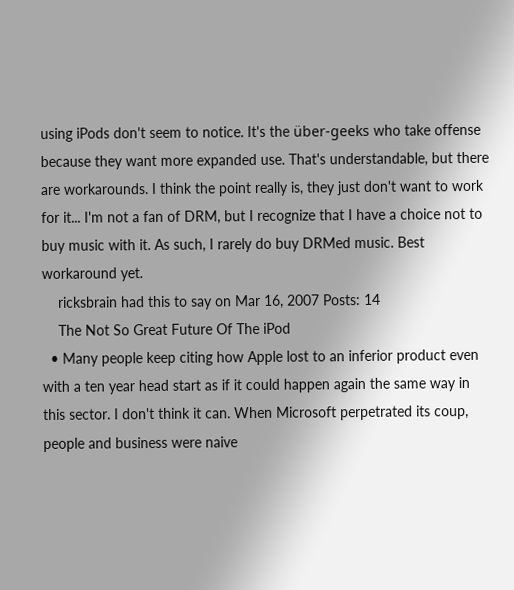using iPods don't seem to notice. It's the über-geeks who take offense because they want more expanded use. That's understandable, but there are workarounds. I think the point really is, they just don't want to work for it... I'm not a fan of DRM, but I recognize that I have a choice not to buy music with it. As such, I rarely do buy DRMed music. Best workaround yet.
    ricksbrain had this to say on Mar 16, 2007 Posts: 14
    The Not So Great Future Of The iPod
  • Many people keep citing how Apple lost to an inferior product even with a ten year head start as if it could happen again the same way in this sector. I don't think it can. When Microsoft perpetrated its coup, people and business were naive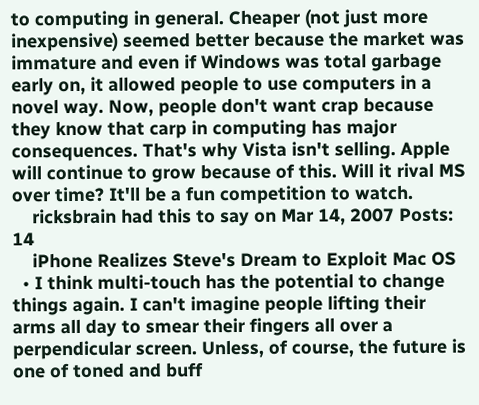to computing in general. Cheaper (not just more inexpensive) seemed better because the market was immature and even if Windows was total garbage early on, it allowed people to use computers in a novel way. Now, people don't want crap because they know that carp in computing has major consequences. That's why Vista isn't selling. Apple will continue to grow because of this. Will it rival MS over time? It'll be a fun competition to watch.
    ricksbrain had this to say on Mar 14, 2007 Posts: 14
    iPhone Realizes Steve's Dream to Exploit Mac OS
  • I think multi-touch has the potential to change things again. I can't imagine people lifting their arms all day to smear their fingers all over a perpendicular screen. Unless, of course, the future is one of toned and buff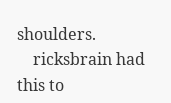shoulders.
    ricksbrain had this to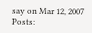say on Mar 12, 2007 Posts: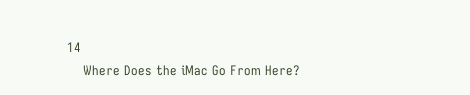14
    Where Does the iMac Go From Here?